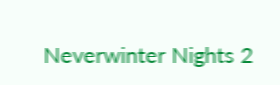Neverwinter Nights 2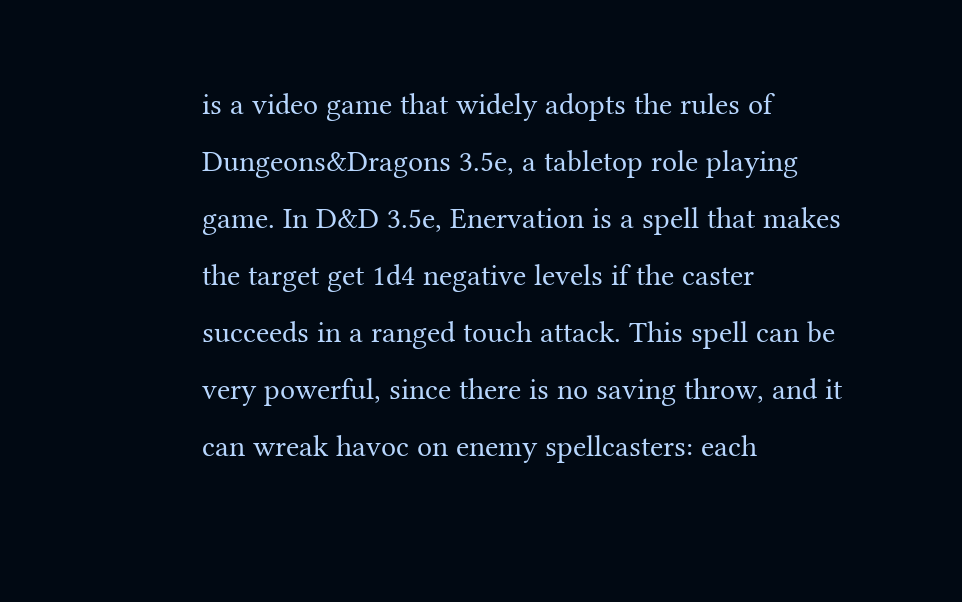is a video game that widely adopts the rules of Dungeons&Dragons 3.5e, a tabletop role playing game. In D&D 3.5e, Enervation is a spell that makes the target get 1d4 negative levels if the caster succeeds in a ranged touch attack. This spell can be very powerful, since there is no saving throw, and it can wreak havoc on enemy spellcasters: each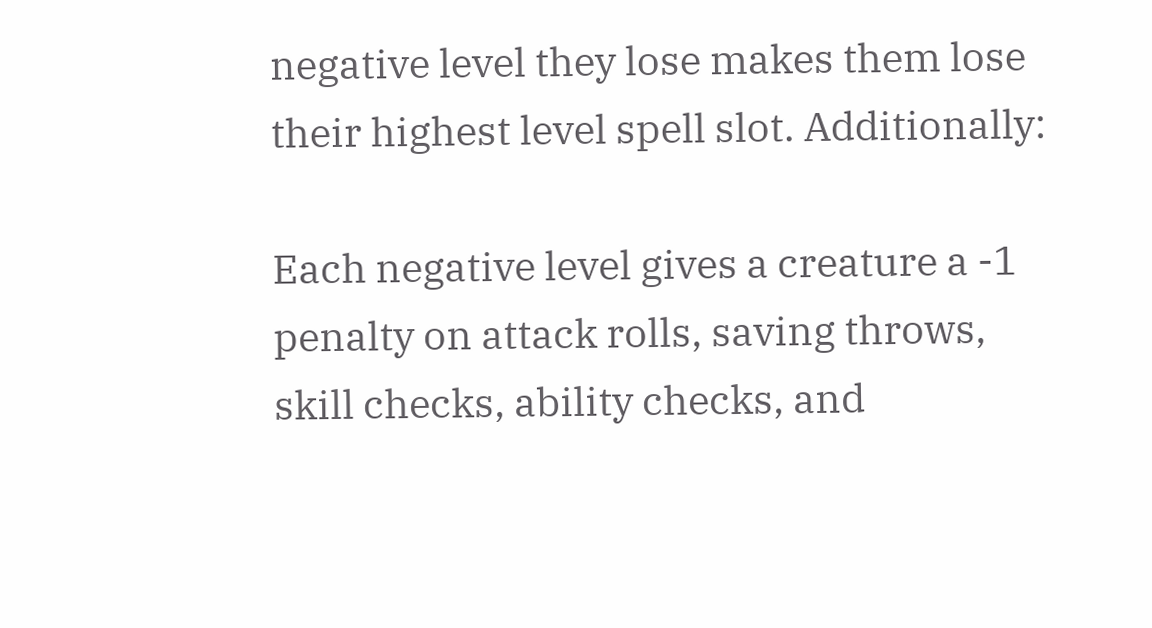negative level they lose makes them lose their highest level spell slot. Additionally:

Each negative level gives a creature a -1 penalty on attack rolls, saving throws, skill checks, ability checks, and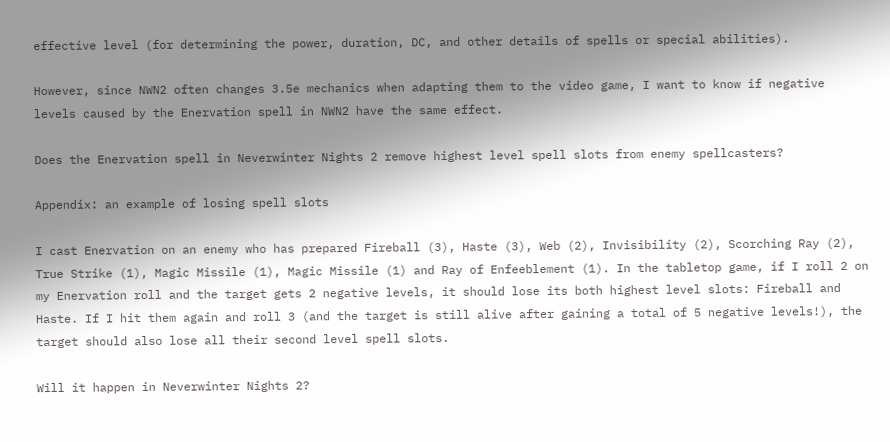effective level (for determining the power, duration, DC, and other details of spells or special abilities).

However, since NWN2 often changes 3.5e mechanics when adapting them to the video game, I want to know if negative levels caused by the Enervation spell in NWN2 have the same effect.

Does the Enervation spell in Neverwinter Nights 2 remove highest level spell slots from enemy spellcasters?

Appendix: an example of losing spell slots

I cast Enervation on an enemy who has prepared Fireball (3), Haste (3), Web (2), Invisibility (2), Scorching Ray (2), True Strike (1), Magic Missile (1), Magic Missile (1) and Ray of Enfeeblement (1). In the tabletop game, if I roll 2 on my Enervation roll and the target gets 2 negative levels, it should lose its both highest level slots: Fireball and Haste. If I hit them again and roll 3 (and the target is still alive after gaining a total of 5 negative levels!), the target should also lose all their second level spell slots.

Will it happen in Neverwinter Nights 2?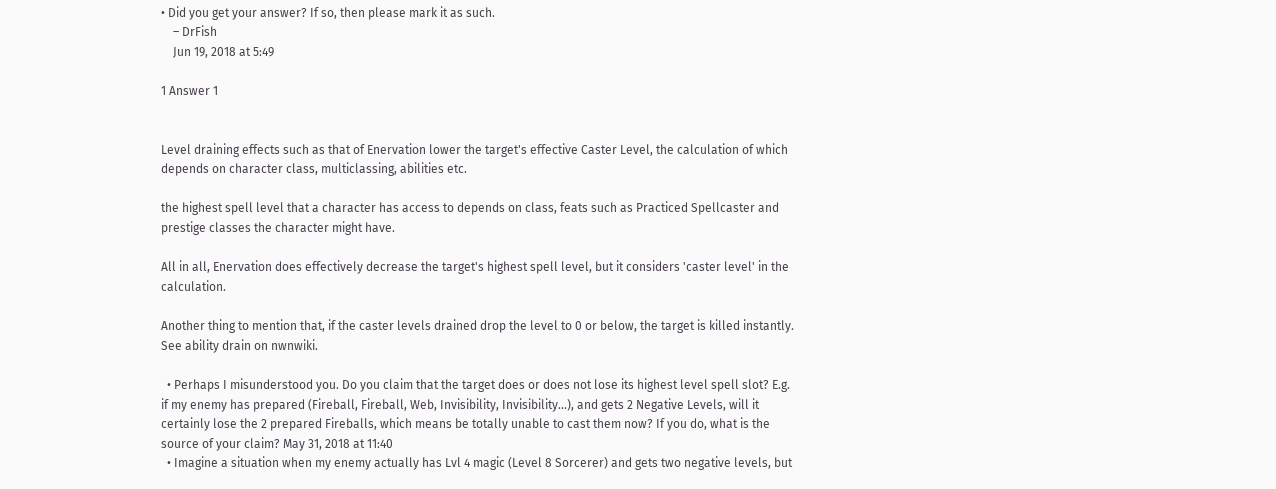• Did you get your answer? If so, then please mark it as such.
    – DrFish
    Jun 19, 2018 at 5:49

1 Answer 1


Level draining effects such as that of Enervation lower the target's effective Caster Level, the calculation of which depends on character class, multiclassing, abilities etc.

the highest spell level that a character has access to depends on class, feats such as Practiced Spellcaster and prestige classes the character might have.

All in all, Enervation does effectively decrease the target's highest spell level, but it considers 'caster level' in the calculation.

Another thing to mention that, if the caster levels drained drop the level to 0 or below, the target is killed instantly. See ability drain on nwnwiki.

  • Perhaps I misunderstood you. Do you claim that the target does or does not lose its highest level spell slot? E.g. if my enemy has prepared (Fireball, Fireball, Web, Invisibility, Invisibility...), and gets 2 Negative Levels, will it certainly lose the 2 prepared Fireballs, which means be totally unable to cast them now? If you do, what is the source of your claim? May 31, 2018 at 11:40
  • Imagine a situation when my enemy actually has Lvl 4 magic (Level 8 Sorcerer) and gets two negative levels, but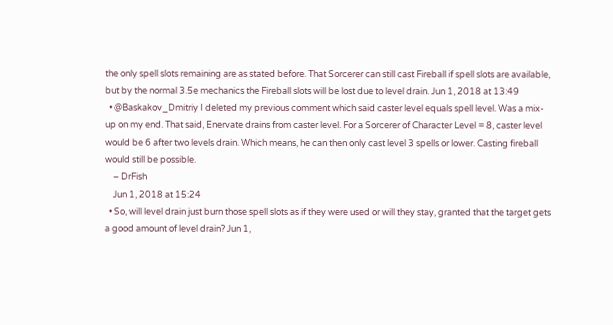the only spell slots remaining are as stated before. That Sorcerer can still cast Fireball if spell slots are available, but by the normal 3.5e mechanics the Fireball slots will be lost due to level drain. Jun 1, 2018 at 13:49
  • @Baskakov_Dmitriy I deleted my previous comment which said caster level equals spell level. Was a mix-up on my end. That said, Enervate drains from caster level. For a Sorcerer of Character Level = 8, caster level would be 6 after two levels drain. Which means, he can then only cast level 3 spells or lower. Casting fireball would still be possible.
    – DrFish
    Jun 1, 2018 at 15:24
  • So, will level drain just burn those spell slots as if they were used or will they stay, granted that the target gets a good amount of level drain? Jun 1,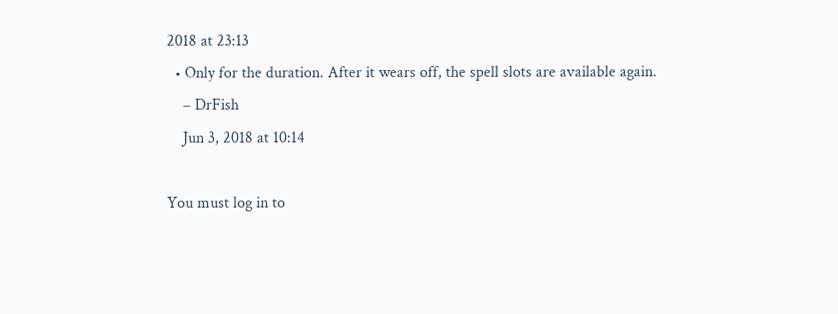2018 at 23:13
  • Only for the duration. After it wears off, the spell slots are available again.
    – DrFish
    Jun 3, 2018 at 10:14

You must log in to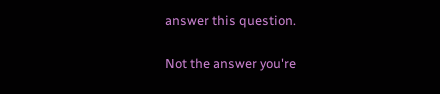answer this question.

Not the answer you're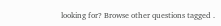looking for? Browse other questions tagged .